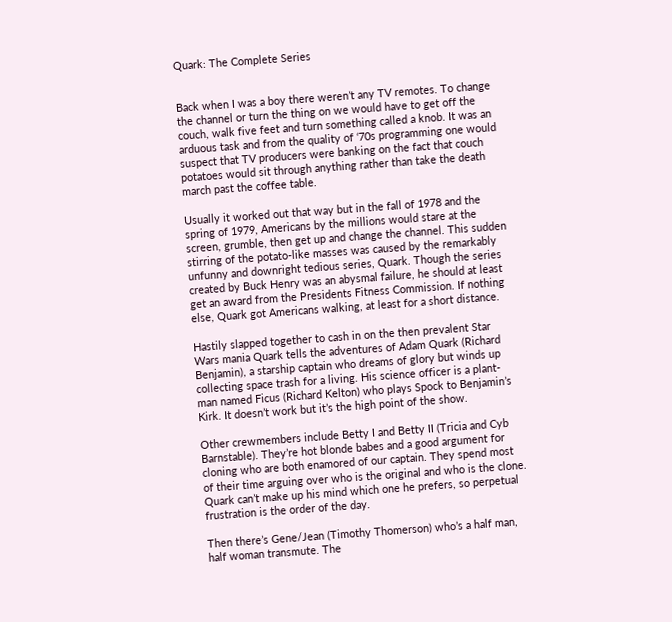Quark: The Complete Series


Back when I was a boy there weren’t any TV remotes. To change the channel or turn the thing on we would have to get off the couch, walk five feet and turn something called a knob. It was an arduous task and from the quality of ‘70s programming one would suspect that TV producers were banking on the fact that couch potatoes would sit through anything rather than take the death march past the coffee table.

Usually it worked out that way but in the fall of 1978 and the spring of 1979, Americans by the millions would stare at the screen, grumble, then get up and change the channel. This sudden stirring of the potato-like masses was caused by the remarkably unfunny and downright tedious series, Quark. Though the series created by Buck Henry was an abysmal failure, he should at least get an award from the Presidents Fitness Commission. If nothing else, Quark got Americans walking, at least for a short distance.

Hastily slapped together to cash in on the then prevalent Star Wars mania Quark tells the adventures of Adam Quark (Richard Benjamin), a starship captain who dreams of glory but winds up collecting space trash for a living. His science officer is a plant-man named Ficus (Richard Kelton) who plays Spock to Benjamin’s Kirk. It doesn’t work but it’s the high point of the show.

Other crewmembers include Betty I and Betty II (Tricia and Cyb Barnstable). They’re hot blonde babes and a good argument for cloning who are both enamored of our captain. They spend most of their time arguing over who is the original and who is the clone. Quark can’t make up his mind which one he prefers, so perpetual frustration is the order of the day.

Then there’s Gene/Jean (Timothy Thomerson) who’s a half man, half woman transmute. The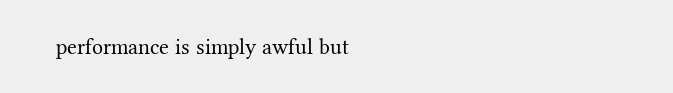performance is simply awful but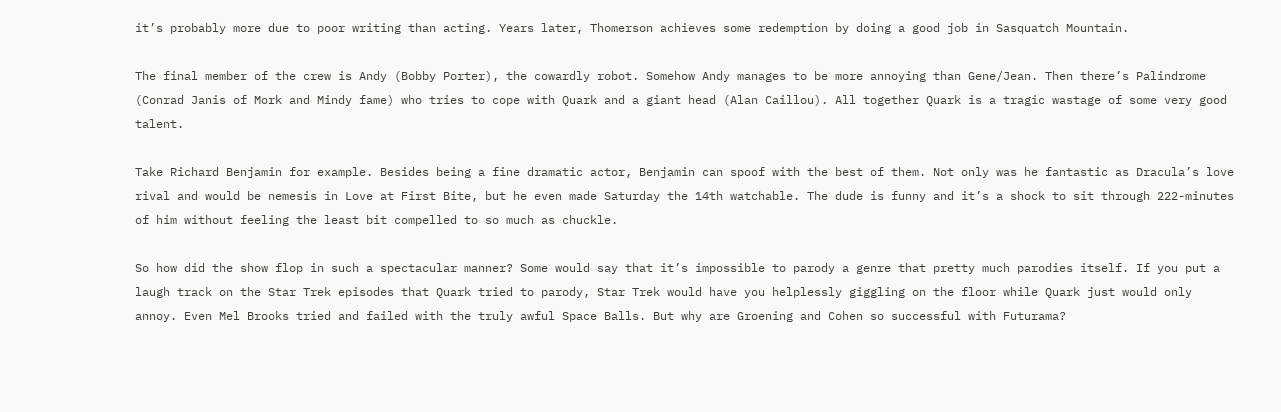it’s probably more due to poor writing than acting. Years later, Thomerson achieves some redemption by doing a good job in Sasquatch Mountain.

The final member of the crew is Andy (Bobby Porter), the cowardly robot. Somehow Andy manages to be more annoying than Gene/Jean. Then there’s Palindrome (Conrad Janis of Mork and Mindy fame) who tries to cope with Quark and a giant head (Alan Caillou). All together Quark is a tragic wastage of some very good talent.

Take Richard Benjamin for example. Besides being a fine dramatic actor, Benjamin can spoof with the best of them. Not only was he fantastic as Dracula’s love rival and would be nemesis in Love at First Bite, but he even made Saturday the 14th watchable. The dude is funny and it’s a shock to sit through 222-minutes of him without feeling the least bit compelled to so much as chuckle.

So how did the show flop in such a spectacular manner? Some would say that it’s impossible to parody a genre that pretty much parodies itself. If you put a laugh track on the Star Trek episodes that Quark tried to parody, Star Trek would have you helplessly giggling on the floor while Quark just would only annoy. Even Mel Brooks tried and failed with the truly awful Space Balls. But why are Groening and Cohen so successful with Futurama?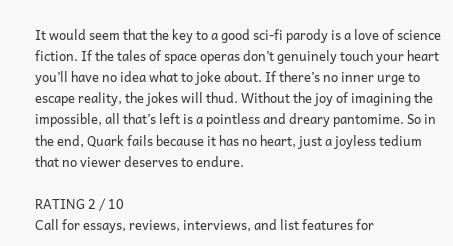It would seem that the key to a good sci-fi parody is a love of science fiction. If the tales of space operas don’t genuinely touch your heart you’ll have no idea what to joke about. If there’s no inner urge to escape reality, the jokes will thud. Without the joy of imagining the impossible, all that’s left is a pointless and dreary pantomime. So in the end, Quark fails because it has no heart, just a joyless tedium that no viewer deserves to endure.

RATING 2 / 10
Call for essays, reviews, interviews, and list features for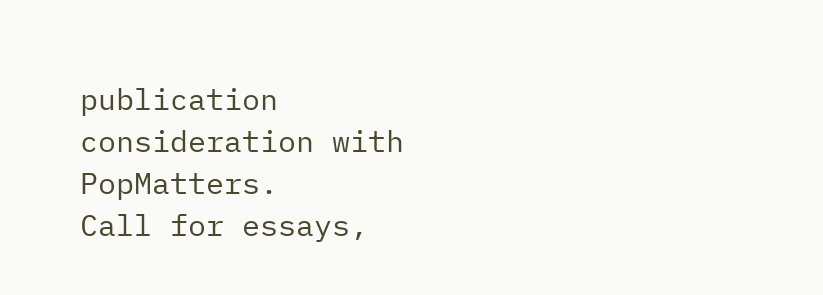publication consideration with PopMatters.
Call for essays,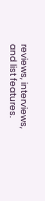reviews, interviews, and list features.